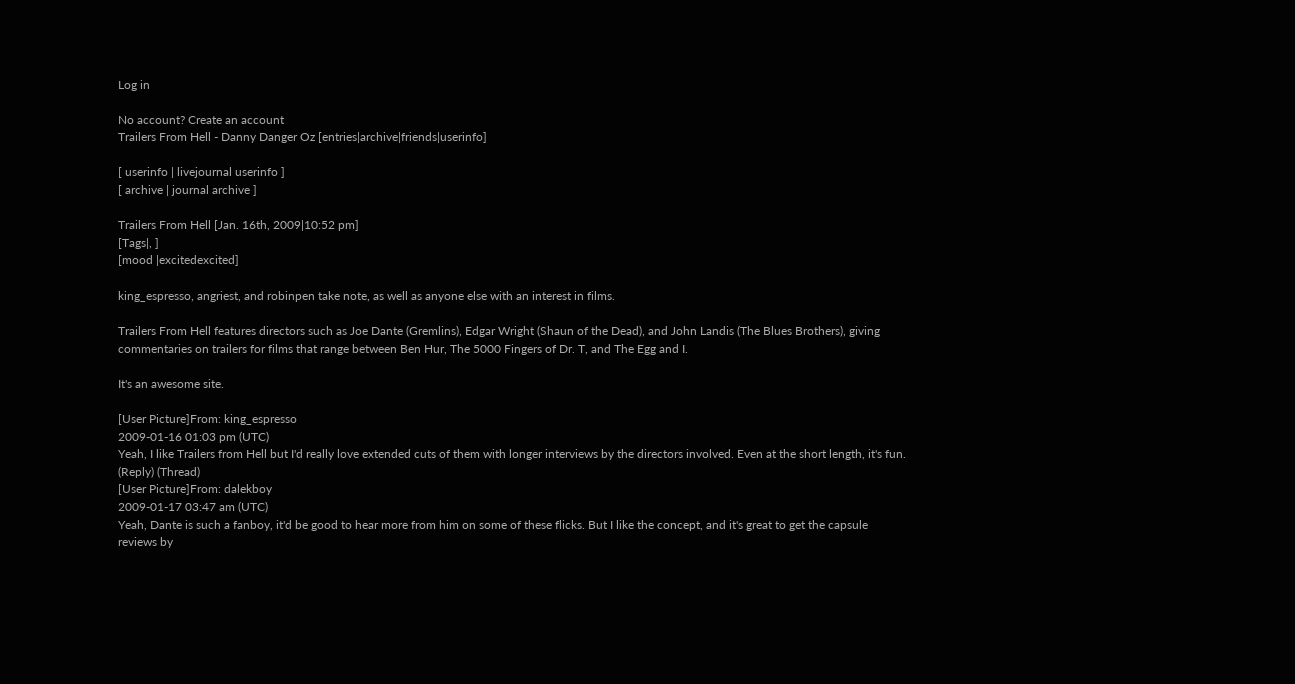Log in

No account? Create an account
Trailers From Hell - Danny Danger Oz [entries|archive|friends|userinfo]

[ userinfo | livejournal userinfo ]
[ archive | journal archive ]

Trailers From Hell [Jan. 16th, 2009|10:52 pm]
[Tags|, ]
[mood |excitedexcited]

king_espresso, angriest, and robinpen take note, as well as anyone else with an interest in films.

Trailers From Hell features directors such as Joe Dante (Gremlins), Edgar Wright (Shaun of the Dead), and John Landis (The Blues Brothers), giving commentaries on trailers for films that range between Ben Hur, The 5000 Fingers of Dr. T, and The Egg and I.

It's an awesome site.

[User Picture]From: king_espresso
2009-01-16 01:03 pm (UTC)
Yeah, I like Trailers from Hell but I'd really love extended cuts of them with longer interviews by the directors involved. Even at the short length, it's fun.
(Reply) (Thread)
[User Picture]From: dalekboy
2009-01-17 03:47 am (UTC)
Yeah, Dante is such a fanboy, it'd be good to hear more from him on some of these flicks. But I like the concept, and it's great to get the capsule reviews by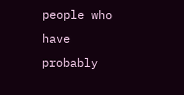people who have probably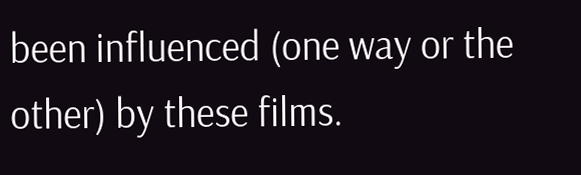been influenced (one way or the other) by these films.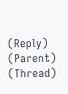(Reply) (Parent) (Thread)